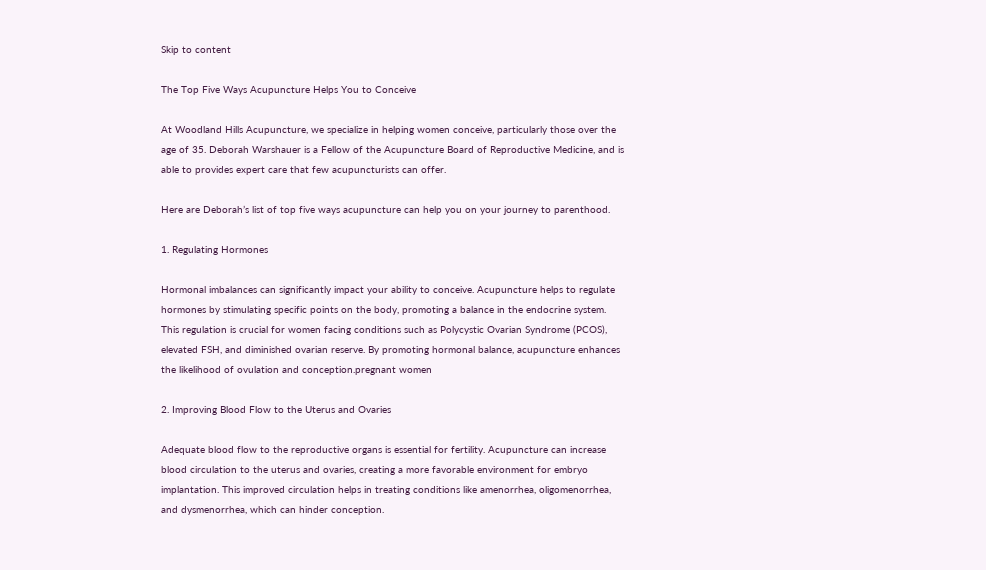Skip to content

The Top Five Ways Acupuncture Helps You to Conceive

At Woodland Hills Acupuncture, we specialize in helping women conceive, particularly those over the age of 35. Deborah Warshauer is a Fellow of the Acupuncture Board of Reproductive Medicine, and is able to provides expert care that few acupuncturists can offer.

Here are Deborah’s list of top five ways acupuncture can help you on your journey to parenthood.

1. Regulating Hormones

Hormonal imbalances can significantly impact your ability to conceive. Acupuncture helps to regulate hormones by stimulating specific points on the body, promoting a balance in the endocrine system. This regulation is crucial for women facing conditions such as Polycystic Ovarian Syndrome (PCOS), elevated FSH, and diminished ovarian reserve. By promoting hormonal balance, acupuncture enhances the likelihood of ovulation and conception.pregnant women

2. Improving Blood Flow to the Uterus and Ovaries

Adequate blood flow to the reproductive organs is essential for fertility. Acupuncture can increase blood circulation to the uterus and ovaries, creating a more favorable environment for embryo implantation. This improved circulation helps in treating conditions like amenorrhea, oligomenorrhea, and dysmenorrhea, which can hinder conception.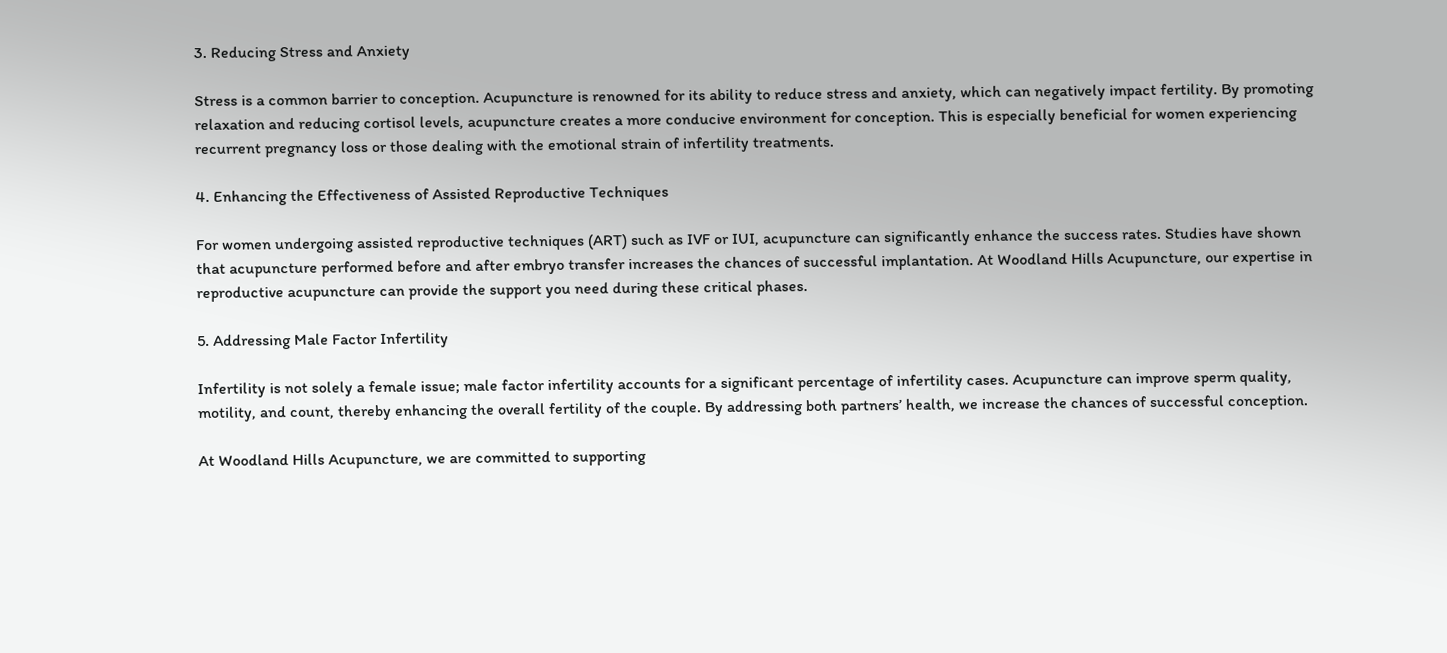3. Reducing Stress and Anxiety

Stress is a common barrier to conception. Acupuncture is renowned for its ability to reduce stress and anxiety, which can negatively impact fertility. By promoting relaxation and reducing cortisol levels, acupuncture creates a more conducive environment for conception. This is especially beneficial for women experiencing recurrent pregnancy loss or those dealing with the emotional strain of infertility treatments.

4. Enhancing the Effectiveness of Assisted Reproductive Techniques

For women undergoing assisted reproductive techniques (ART) such as IVF or IUI, acupuncture can significantly enhance the success rates. Studies have shown that acupuncture performed before and after embryo transfer increases the chances of successful implantation. At Woodland Hills Acupuncture, our expertise in reproductive acupuncture can provide the support you need during these critical phases.

5. Addressing Male Factor Infertility

Infertility is not solely a female issue; male factor infertility accounts for a significant percentage of infertility cases. Acupuncture can improve sperm quality, motility, and count, thereby enhancing the overall fertility of the couple. By addressing both partners’ health, we increase the chances of successful conception.

At Woodland Hills Acupuncture, we are committed to supporting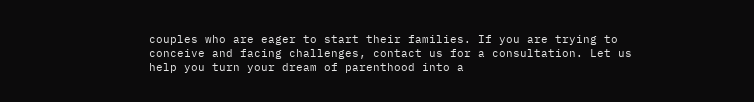couples who are eager to start their families. If you are trying to conceive and facing challenges, contact us for a consultation. Let us help you turn your dream of parenthood into a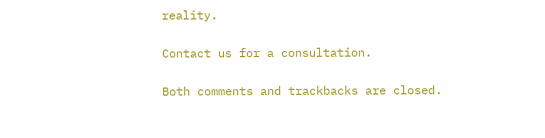reality.

Contact us for a consultation.

Both comments and trackbacks are closed.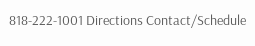818-222-1001 Directions Contact/Schedule